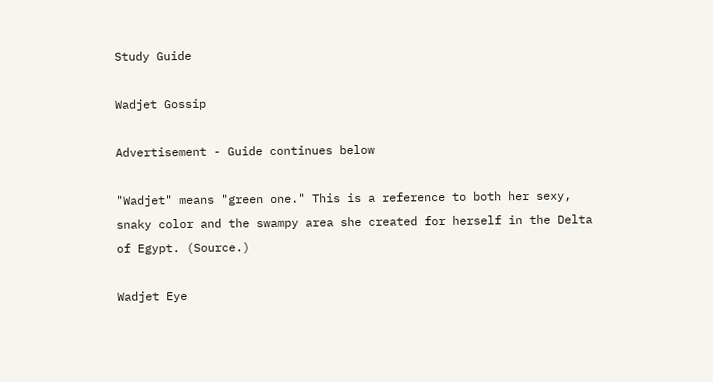Study Guide

Wadjet Gossip

Advertisement - Guide continues below

"Wadjet" means "green one." This is a reference to both her sexy, snaky color and the swampy area she created for herself in the Delta of Egypt. (Source.)

Wadjet Eye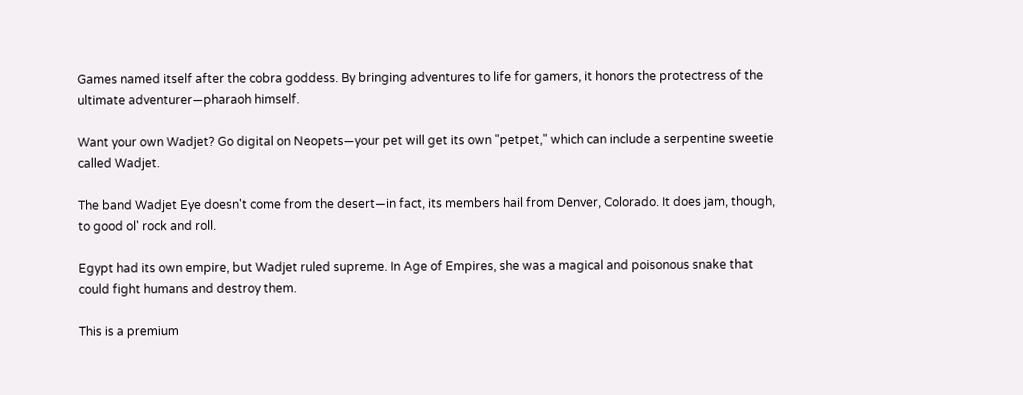Games named itself after the cobra goddess. By bringing adventures to life for gamers, it honors the protectress of the ultimate adventurer—pharaoh himself.

Want your own Wadjet? Go digital on Neopets—your pet will get its own "petpet," which can include a serpentine sweetie called Wadjet.

The band Wadjet Eye doesn't come from the desert—in fact, its members hail from Denver, Colorado. It does jam, though, to good ol' rock and roll.

Egypt had its own empire, but Wadjet ruled supreme. In Age of Empires, she was a magical and poisonous snake that could fight humans and destroy them.

This is a premium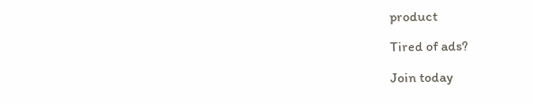product

Tired of ads?

Join today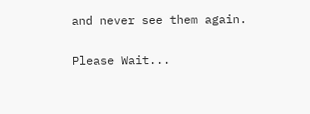and never see them again.

Please Wait...